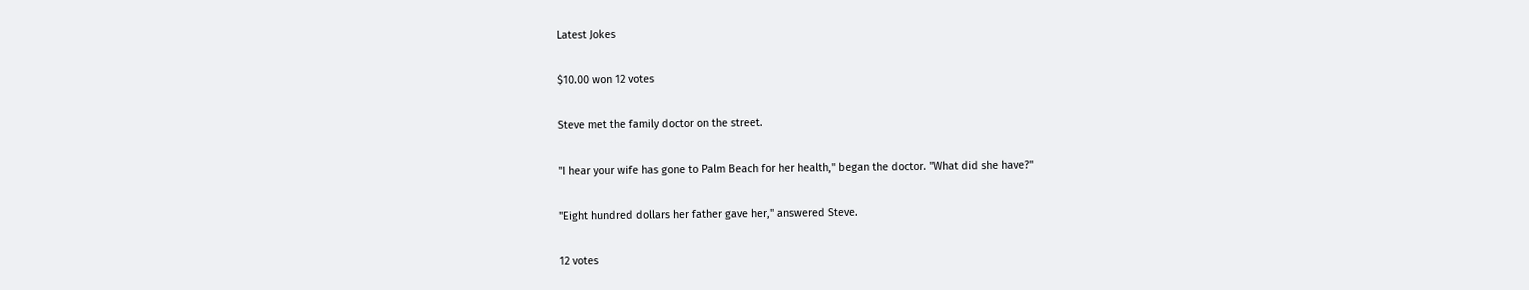Latest Jokes

$10.00 won 12 votes

Steve met the family doctor on the street.

"I hear your wife has gone to Palm Beach for her health," began the doctor. "What did she have?"

"Eight hundred dollars her father gave her," answered Steve.

12 votes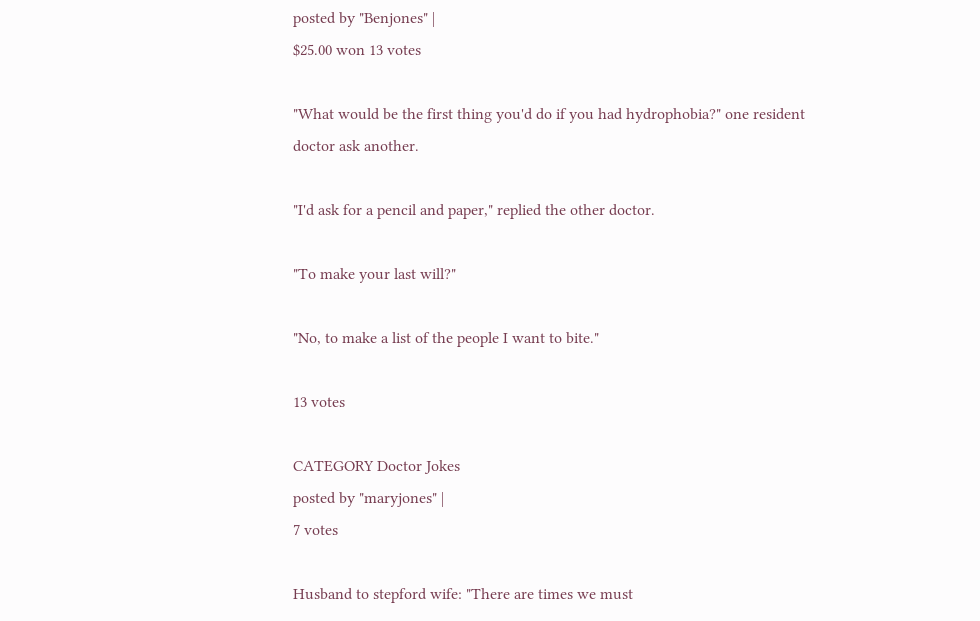posted by "Benjones" |
$25.00 won 13 votes

"What would be the first thing you'd do if you had hydrophobia?" one resident doctor ask another.

"I'd ask for a pencil and paper," replied the other doctor.

"To make your last will?"

"No, to make a list of the people I want to bite."

13 votes

CATEGORY Doctor Jokes
posted by "maryjones" |
7 votes

Husband to stepford wife: "There are times we must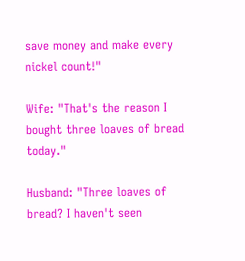save money and make every nickel count!"

Wife: "That's the reason I bought three loaves of bread today."

Husband: "Three loaves of bread? I haven't seen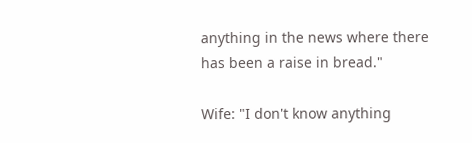anything in the news where there has been a raise in bread."

Wife: "I don't know anything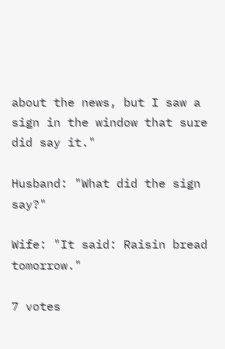about the news, but I saw a sign in the window that sure did say it."

Husband: "What did the sign say?"

Wife: "It said: Raisin bread tomorrow."

7 votes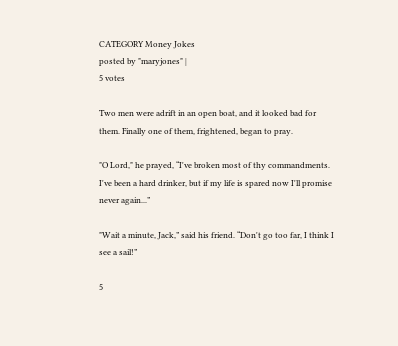CATEGORY Money Jokes
posted by "maryjones" |
5 votes

Two men were adrift in an open boat, and it looked bad for them. Finally one of them, frightened, began to pray.

"O Lord," he prayed, “I've broken most of thy commandments. I've been a hard drinker, but if my life is spared now I'll promise never again...”

"Wait a minute, Jack,” said his friend. “Don't go too far, I think I see a sail!”

5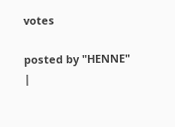votes

posted by "HENNE" |